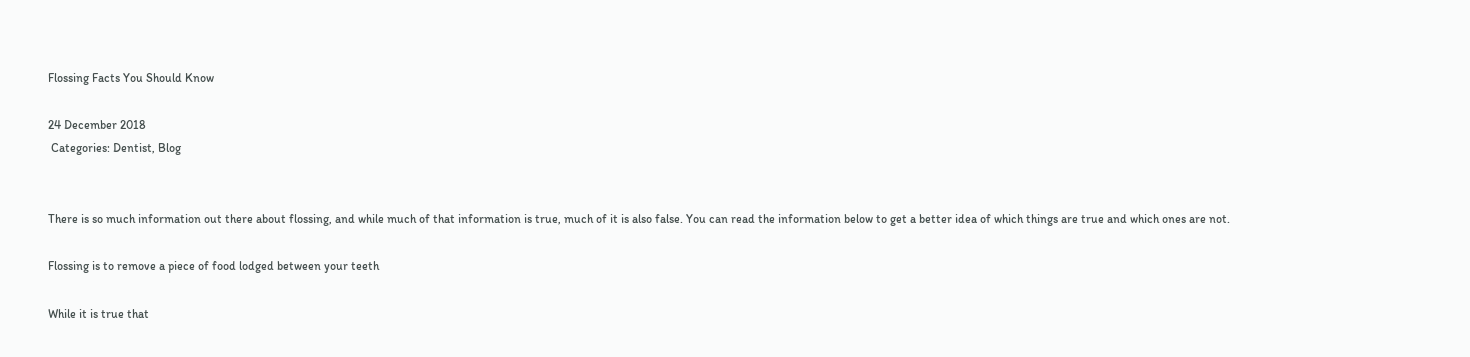Flossing Facts You Should Know

24 December 2018
 Categories: Dentist, Blog


There is so much information out there about flossing, and while much of that information is true, much of it is also false. You can read the information below to get a better idea of which things are true and which ones are not.

Flossing is to remove a piece of food lodged between your teeth

While it is true that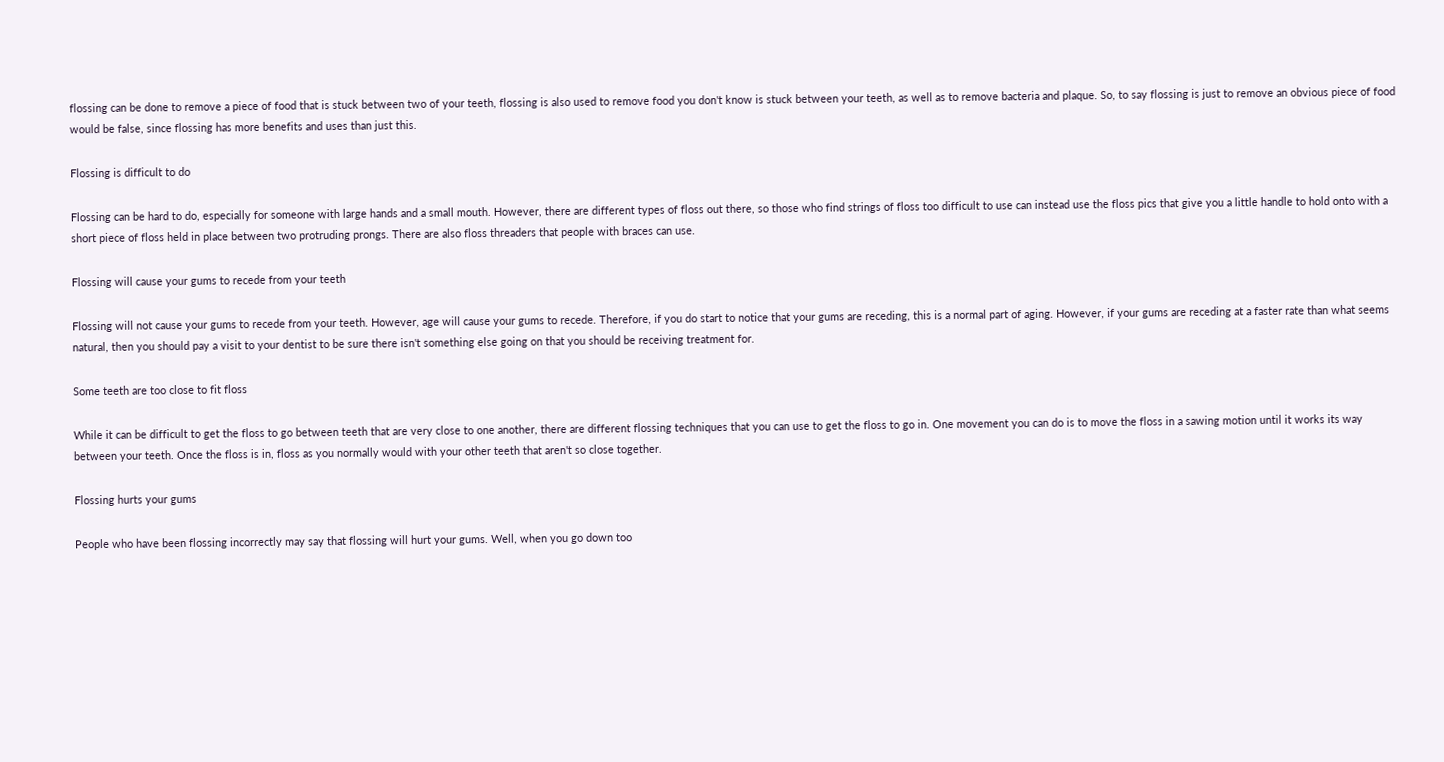flossing can be done to remove a piece of food that is stuck between two of your teeth, flossing is also used to remove food you don't know is stuck between your teeth, as well as to remove bacteria and plaque. So, to say flossing is just to remove an obvious piece of food would be false, since flossing has more benefits and uses than just this.

Flossing is difficult to do

Flossing can be hard to do, especially for someone with large hands and a small mouth. However, there are different types of floss out there, so those who find strings of floss too difficult to use can instead use the floss pics that give you a little handle to hold onto with a short piece of floss held in place between two protruding prongs. There are also floss threaders that people with braces can use.

Flossing will cause your gums to recede from your teeth

Flossing will not cause your gums to recede from your teeth. However, age will cause your gums to recede. Therefore, if you do start to notice that your gums are receding, this is a normal part of aging. However, if your gums are receding at a faster rate than what seems natural, then you should pay a visit to your dentist to be sure there isn't something else going on that you should be receiving treatment for.

Some teeth are too close to fit floss

While it can be difficult to get the floss to go between teeth that are very close to one another, there are different flossing techniques that you can use to get the floss to go in. One movement you can do is to move the floss in a sawing motion until it works its way between your teeth. Once the floss is in, floss as you normally would with your other teeth that aren't so close together.

Flossing hurts your gums

People who have been flossing incorrectly may say that flossing will hurt your gums. Well, when you go down too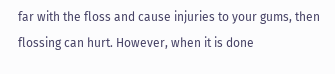far with the floss and cause injuries to your gums, then flossing can hurt. However, when it is done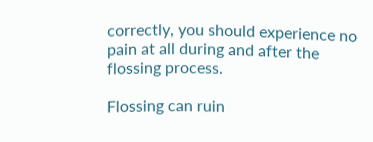correctly, you should experience no pain at all during and after the flossing process.

Flossing can ruin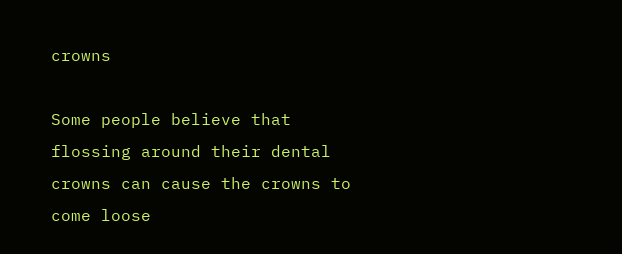crowns

Some people believe that flossing around their dental crowns can cause the crowns to come loose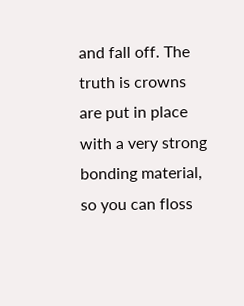and fall off. The truth is crowns are put in place with a very strong bonding material, so you can floss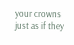your crowns just as if they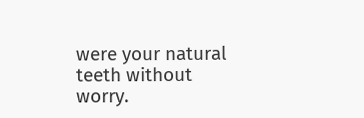were your natural teeth without worry.